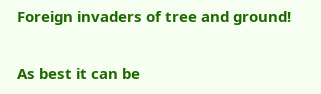Foreign invaders of tree and ground!

As best it can be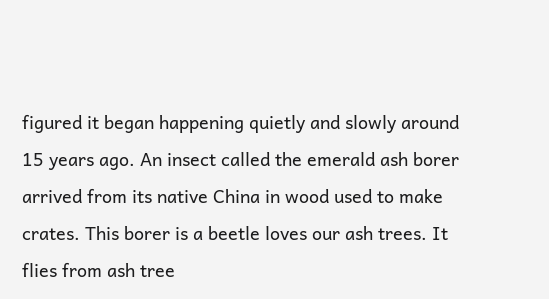figured it began happening quietly and slowly around 15 years ago. An insect called the emerald ash borer arrived from its native China in wood used to make crates. This borer is a beetle loves our ash trees. It flies from ash tree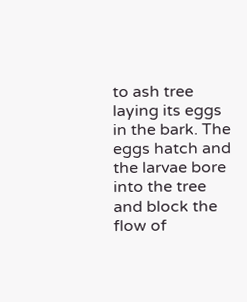to ash tree laying its eggs in the bark. The eggs hatch and the larvae bore into the tree and block the flow of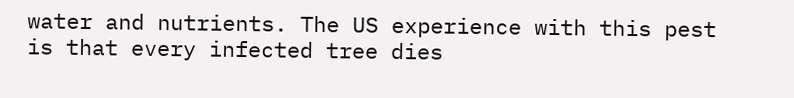water and nutrients. The US experience with this pest is that every infected tree dies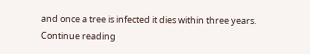and once a tree is infected it dies within three years. Continue reading